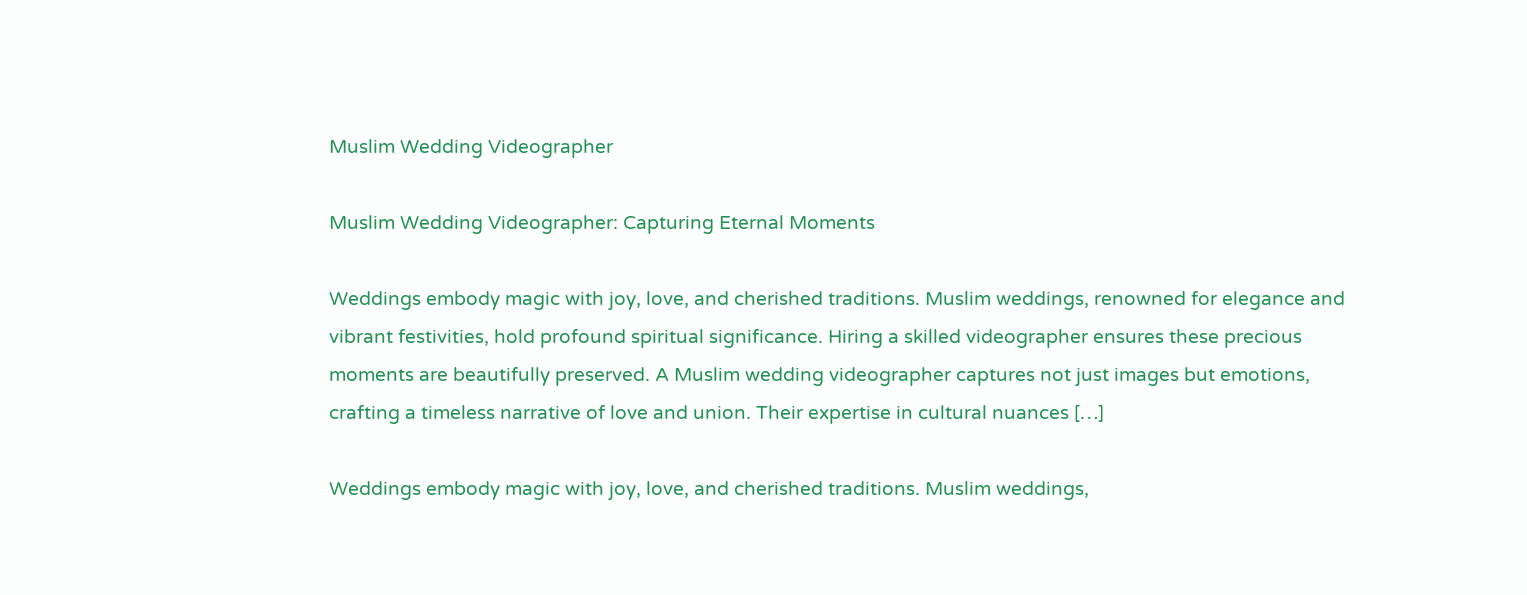Muslim Wedding Videographer

Muslim Wedding Videographer: Capturing Eternal Moments

Weddings embody magic with joy, love, and cherished traditions. Muslim weddings, renowned for elegance and vibrant festivities, hold profound spiritual significance. Hiring a skilled videographer ensures these precious moments are beautifully preserved. A Muslim wedding videographer captures not just images but emotions, crafting a timeless narrative of love and union. Their expertise in cultural nuances […]

Weddings embody magic with joy, love, and cherished traditions. Muslim weddings,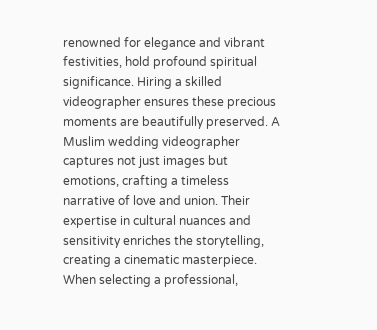renowned for elegance and vibrant festivities, hold profound spiritual significance. Hiring a skilled videographer ensures these precious moments are beautifully preserved. A Muslim wedding videographer captures not just images but emotions, crafting a timeless narrative of love and union. Their expertise in cultural nuances and sensitivity enriches the storytelling, creating a cinematic masterpiece. When selecting a professional,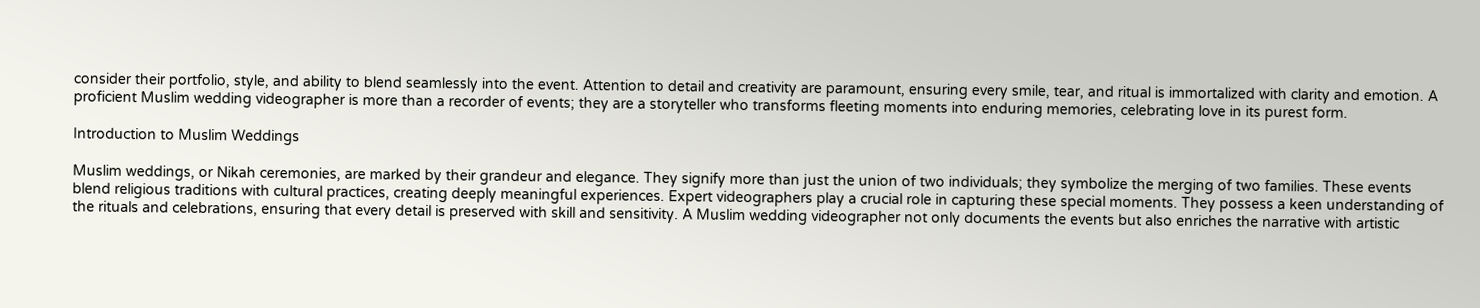consider their portfolio, style, and ability to blend seamlessly into the event. Attention to detail and creativity are paramount, ensuring every smile, tear, and ritual is immortalized with clarity and emotion. A proficient Muslim wedding videographer is more than a recorder of events; they are a storyteller who transforms fleeting moments into enduring memories, celebrating love in its purest form.

Introduction to Muslim Weddings

Muslim weddings, or Nikah ceremonies, are marked by their grandeur and elegance. They signify more than just the union of two individuals; they symbolize the merging of two families. These events blend religious traditions with cultural practices, creating deeply meaningful experiences. Expert videographers play a crucial role in capturing these special moments. They possess a keen understanding of the rituals and celebrations, ensuring that every detail is preserved with skill and sensitivity. A Muslim wedding videographer not only documents the events but also enriches the narrative with artistic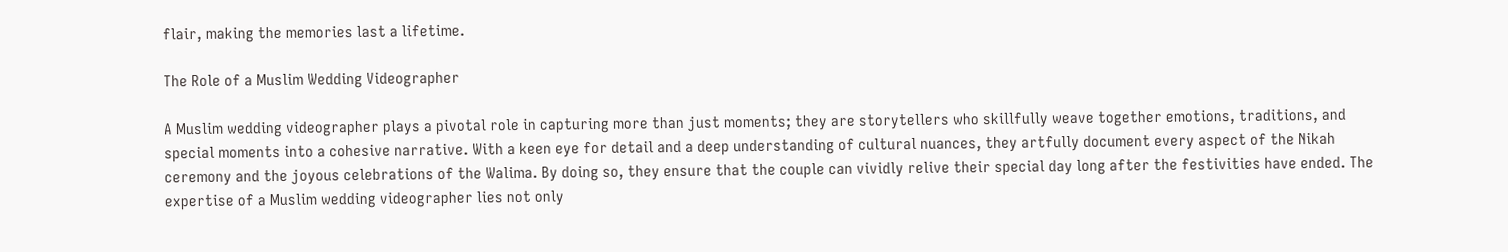flair, making the memories last a lifetime.

The Role of a Muslim Wedding Videographer

A Muslim wedding videographer plays a pivotal role in capturing more than just moments; they are storytellers who skillfully weave together emotions, traditions, and special moments into a cohesive narrative. With a keen eye for detail and a deep understanding of cultural nuances, they artfully document every aspect of the Nikah ceremony and the joyous celebrations of the Walima. By doing so, they ensure that the couple can vividly relive their special day long after the festivities have ended. The expertise of a Muslim wedding videographer lies not only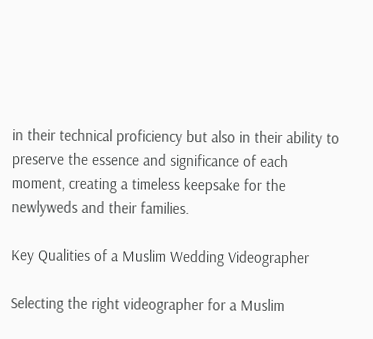in their technical proficiency but also in their ability to preserve the essence and significance of each moment, creating a timeless keepsake for the newlyweds and their families.

Key Qualities of a Muslim Wedding Videographer

Selecting the right videographer for a Muslim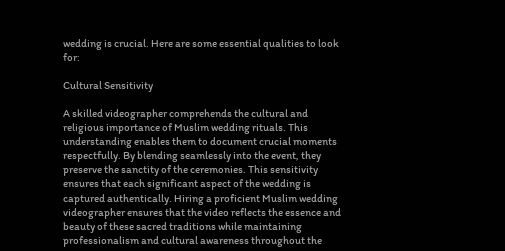wedding is crucial. Here are some essential qualities to look for:

Cultural Sensitivity

A skilled videographer comprehends the cultural and religious importance of Muslim wedding rituals. This understanding enables them to document crucial moments respectfully. By blending seamlessly into the event, they preserve the sanctity of the ceremonies. This sensitivity ensures that each significant aspect of the wedding is captured authentically. Hiring a proficient Muslim wedding videographer ensures that the video reflects the essence and beauty of these sacred traditions while maintaining professionalism and cultural awareness throughout the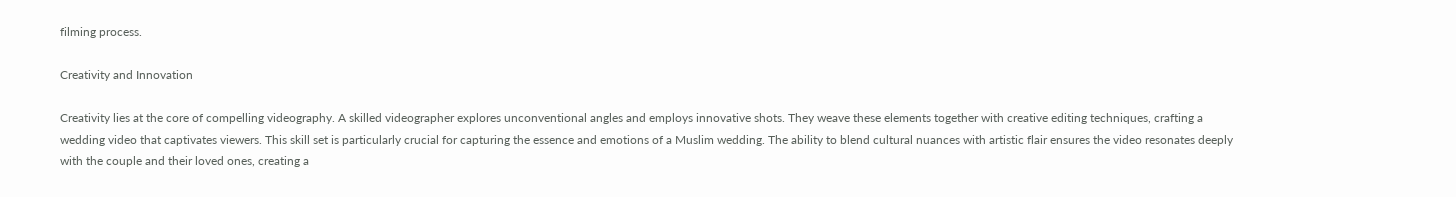filming process.

Creativity and Innovation

Creativity lies at the core of compelling videography. A skilled videographer explores unconventional angles and employs innovative shots. They weave these elements together with creative editing techniques, crafting a wedding video that captivates viewers. This skill set is particularly crucial for capturing the essence and emotions of a Muslim wedding. The ability to blend cultural nuances with artistic flair ensures the video resonates deeply with the couple and their loved ones, creating a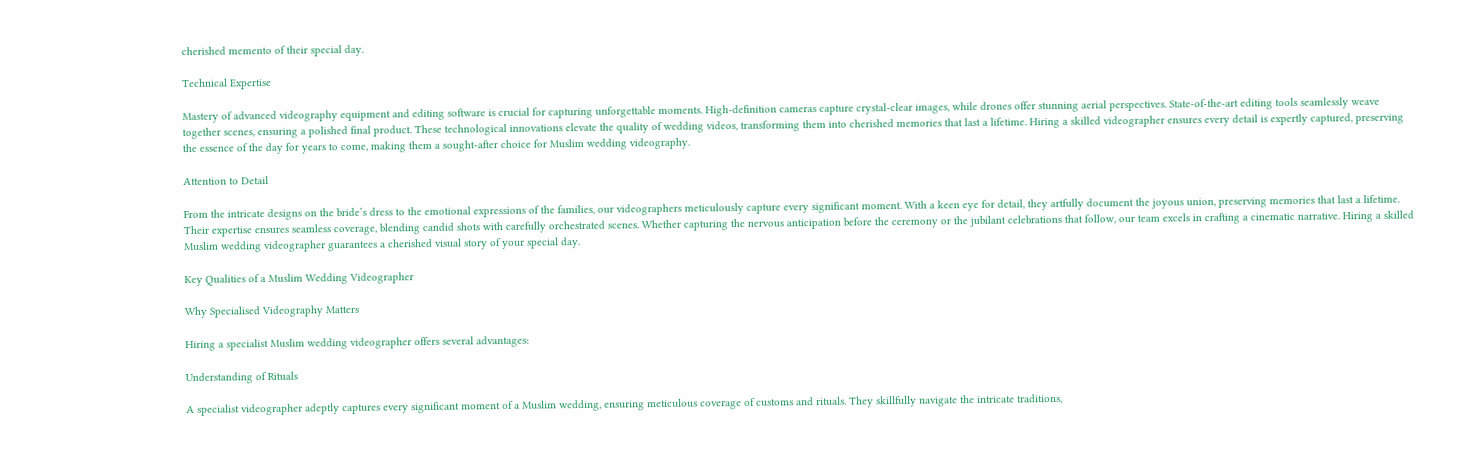cherished memento of their special day.

Technical Expertise

Mastery of advanced videography equipment and editing software is crucial for capturing unforgettable moments. High-definition cameras capture crystal-clear images, while drones offer stunning aerial perspectives. State-of-the-art editing tools seamlessly weave together scenes, ensuring a polished final product. These technological innovations elevate the quality of wedding videos, transforming them into cherished memories that last a lifetime. Hiring a skilled videographer ensures every detail is expertly captured, preserving the essence of the day for years to come, making them a sought-after choice for Muslim wedding videography.

Attention to Detail

From the intricate designs on the bride’s dress to the emotional expressions of the families, our videographers meticulously capture every significant moment. With a keen eye for detail, they artfully document the joyous union, preserving memories that last a lifetime. Their expertise ensures seamless coverage, blending candid shots with carefully orchestrated scenes. Whether capturing the nervous anticipation before the ceremony or the jubilant celebrations that follow, our team excels in crafting a cinematic narrative. Hiring a skilled Muslim wedding videographer guarantees a cherished visual story of your special day.

Key Qualities of a Muslim Wedding Videographer

Why Specialised Videography Matters

Hiring a specialist Muslim wedding videographer offers several advantages:

Understanding of Rituals

A specialist videographer adeptly captures every significant moment of a Muslim wedding, ensuring meticulous coverage of customs and rituals. They skillfully navigate the intricate traditions,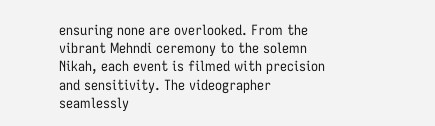ensuring none are overlooked. From the vibrant Mehndi ceremony to the solemn Nikah, each event is filmed with precision and sensitivity. The videographer seamlessly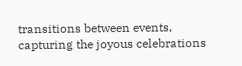transitions between events, capturing the joyous celebrations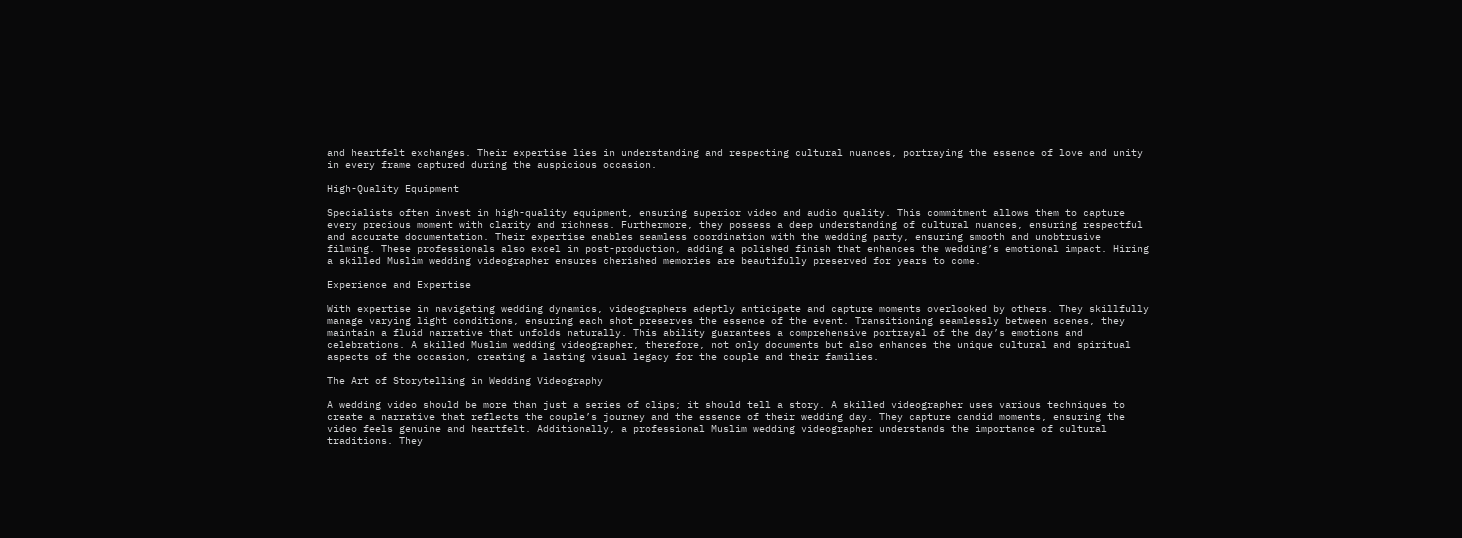and heartfelt exchanges. Their expertise lies in understanding and respecting cultural nuances, portraying the essence of love and unity in every frame captured during the auspicious occasion.

High-Quality Equipment

Specialists often invest in high-quality equipment, ensuring superior video and audio quality. This commitment allows them to capture every precious moment with clarity and richness. Furthermore, they possess a deep understanding of cultural nuances, ensuring respectful and accurate documentation. Their expertise enables seamless coordination with the wedding party, ensuring smooth and unobtrusive filming. These professionals also excel in post-production, adding a polished finish that enhances the wedding’s emotional impact. Hiring a skilled Muslim wedding videographer ensures cherished memories are beautifully preserved for years to come.

Experience and Expertise

With expertise in navigating wedding dynamics, videographers adeptly anticipate and capture moments overlooked by others. They skillfully manage varying light conditions, ensuring each shot preserves the essence of the event. Transitioning seamlessly between scenes, they maintain a fluid narrative that unfolds naturally. This ability guarantees a comprehensive portrayal of the day’s emotions and celebrations. A skilled Muslim wedding videographer, therefore, not only documents but also enhances the unique cultural and spiritual aspects of the occasion, creating a lasting visual legacy for the couple and their families.

The Art of Storytelling in Wedding Videography

A wedding video should be more than just a series of clips; it should tell a story. A skilled videographer uses various techniques to create a narrative that reflects the couple’s journey and the essence of their wedding day. They capture candid moments, ensuring the video feels genuine and heartfelt. Additionally, a professional Muslim wedding videographer understands the importance of cultural traditions. They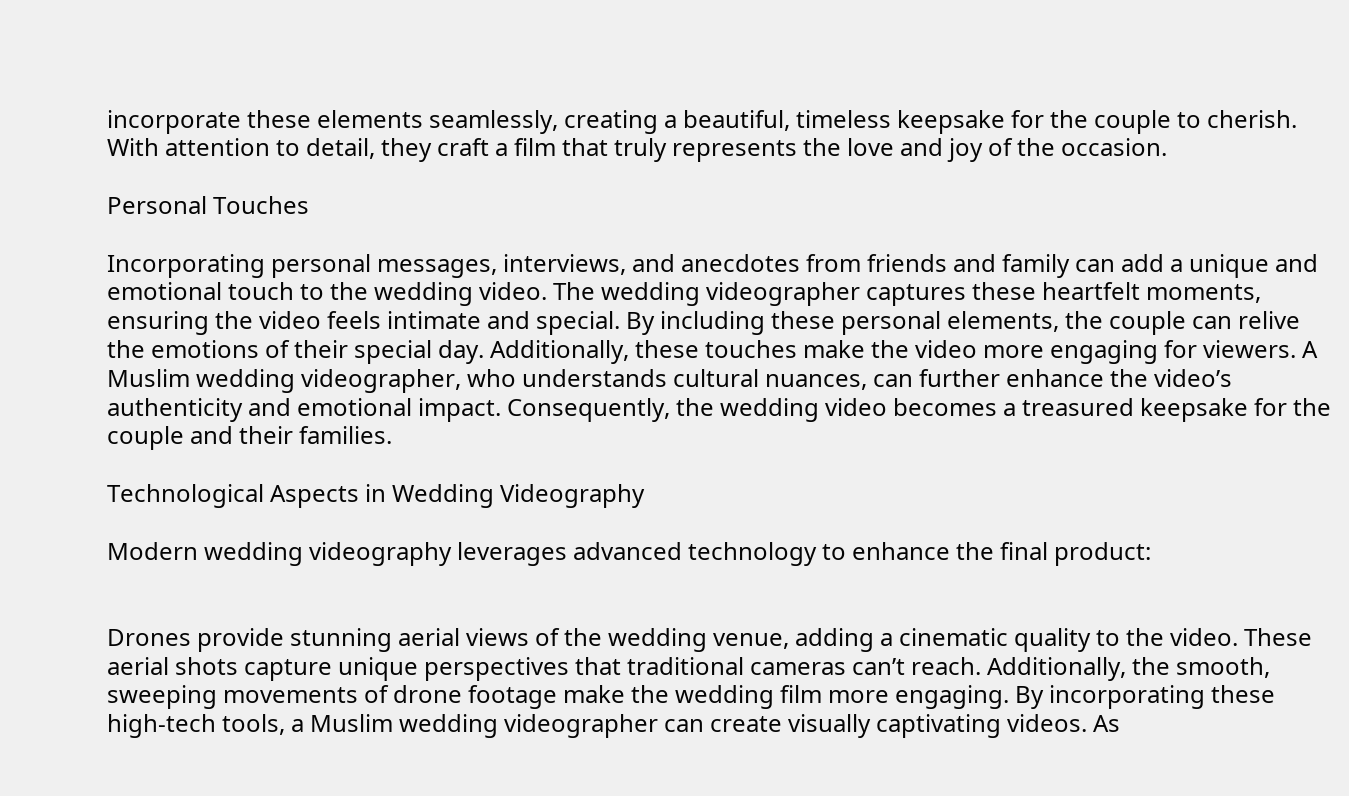incorporate these elements seamlessly, creating a beautiful, timeless keepsake for the couple to cherish. With attention to detail, they craft a film that truly represents the love and joy of the occasion.

Personal Touches

Incorporating personal messages, interviews, and anecdotes from friends and family can add a unique and emotional touch to the wedding video. The wedding videographer captures these heartfelt moments, ensuring the video feels intimate and special. By including these personal elements, the couple can relive the emotions of their special day. Additionally, these touches make the video more engaging for viewers. A Muslim wedding videographer, who understands cultural nuances, can further enhance the video’s authenticity and emotional impact. Consequently, the wedding video becomes a treasured keepsake for the couple and their families.

Technological Aspects in Wedding Videography

Modern wedding videography leverages advanced technology to enhance the final product:


Drones provide stunning aerial views of the wedding venue, adding a cinematic quality to the video. These aerial shots capture unique perspectives that traditional cameras can’t reach. Additionally, the smooth, sweeping movements of drone footage make the wedding film more engaging. By incorporating these high-tech tools, a Muslim wedding videographer can create visually captivating videos. As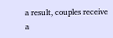a result, couples receive a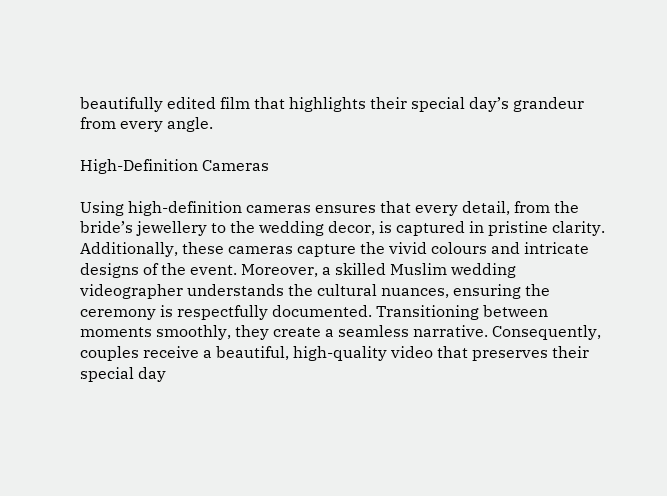beautifully edited film that highlights their special day’s grandeur from every angle.

High-Definition Cameras

Using high-definition cameras ensures that every detail, from the bride’s jewellery to the wedding decor, is captured in pristine clarity. Additionally, these cameras capture the vivid colours and intricate designs of the event. Moreover, a skilled Muslim wedding videographer understands the cultural nuances, ensuring the ceremony is respectfully documented. Transitioning between moments smoothly, they create a seamless narrative. Consequently, couples receive a beautiful, high-quality video that preserves their special day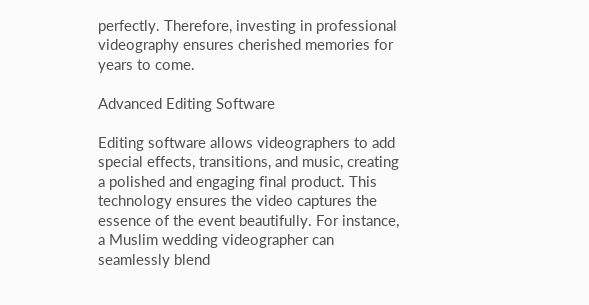perfectly. Therefore, investing in professional videography ensures cherished memories for years to come.

Advanced Editing Software

Editing software allows videographers to add special effects, transitions, and music, creating a polished and engaging final product. This technology ensures the video captures the essence of the event beautifully. For instance, a Muslim wedding videographer can seamlessly blend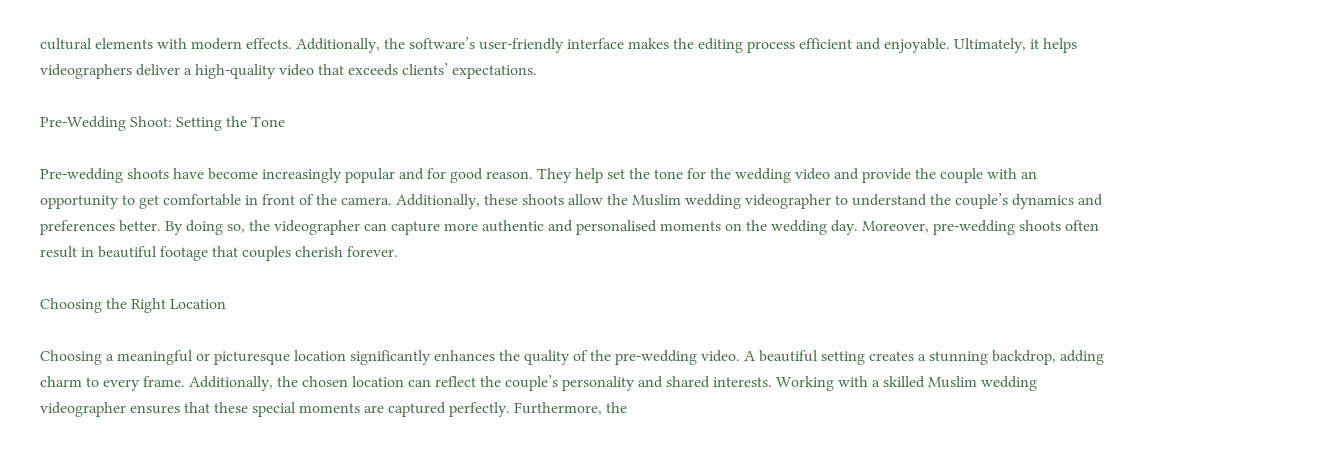cultural elements with modern effects. Additionally, the software’s user-friendly interface makes the editing process efficient and enjoyable. Ultimately, it helps videographers deliver a high-quality video that exceeds clients’ expectations.

Pre-Wedding Shoot: Setting the Tone

Pre-wedding shoots have become increasingly popular and for good reason. They help set the tone for the wedding video and provide the couple with an opportunity to get comfortable in front of the camera. Additionally, these shoots allow the Muslim wedding videographer to understand the couple’s dynamics and preferences better. By doing so, the videographer can capture more authentic and personalised moments on the wedding day. Moreover, pre-wedding shoots often result in beautiful footage that couples cherish forever.

Choosing the Right Location

Choosing a meaningful or picturesque location significantly enhances the quality of the pre-wedding video. A beautiful setting creates a stunning backdrop, adding charm to every frame. Additionally, the chosen location can reflect the couple’s personality and shared interests. Working with a skilled Muslim wedding videographer ensures that these special moments are captured perfectly. Furthermore, the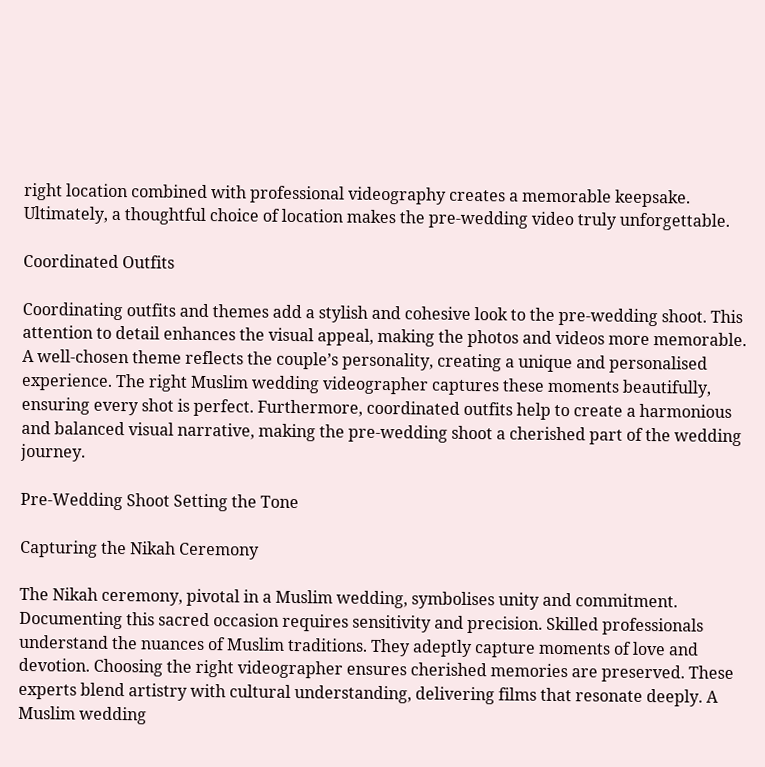right location combined with professional videography creates a memorable keepsake. Ultimately, a thoughtful choice of location makes the pre-wedding video truly unforgettable.

Coordinated Outfits

Coordinating outfits and themes add a stylish and cohesive look to the pre-wedding shoot. This attention to detail enhances the visual appeal, making the photos and videos more memorable. A well-chosen theme reflects the couple’s personality, creating a unique and personalised experience. The right Muslim wedding videographer captures these moments beautifully, ensuring every shot is perfect. Furthermore, coordinated outfits help to create a harmonious and balanced visual narrative, making the pre-wedding shoot a cherished part of the wedding journey.

Pre-Wedding Shoot Setting the Tone

Capturing the Nikah Ceremony

The Nikah ceremony, pivotal in a Muslim wedding, symbolises unity and commitment. Documenting this sacred occasion requires sensitivity and precision. Skilled professionals understand the nuances of Muslim traditions. They adeptly capture moments of love and devotion. Choosing the right videographer ensures cherished memories are preserved. These experts blend artistry with cultural understanding, delivering films that resonate deeply. A Muslim wedding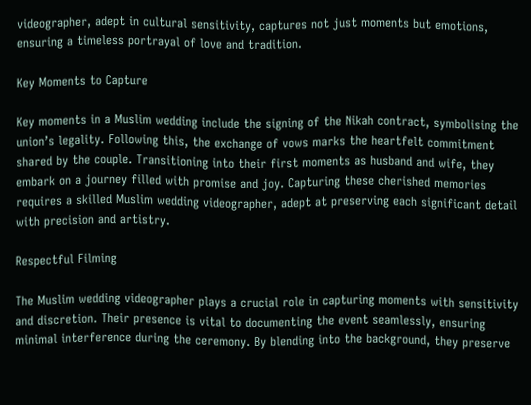videographer, adept in cultural sensitivity, captures not just moments but emotions, ensuring a timeless portrayal of love and tradition.

Key Moments to Capture

Key moments in a Muslim wedding include the signing of the Nikah contract, symbolising the union’s legality. Following this, the exchange of vows marks the heartfelt commitment shared by the couple. Transitioning into their first moments as husband and wife, they embark on a journey filled with promise and joy. Capturing these cherished memories requires a skilled Muslim wedding videographer, adept at preserving each significant detail with precision and artistry.

Respectful Filming

The Muslim wedding videographer plays a crucial role in capturing moments with sensitivity and discretion. Their presence is vital to documenting the event seamlessly, ensuring minimal interference during the ceremony. By blending into the background, they preserve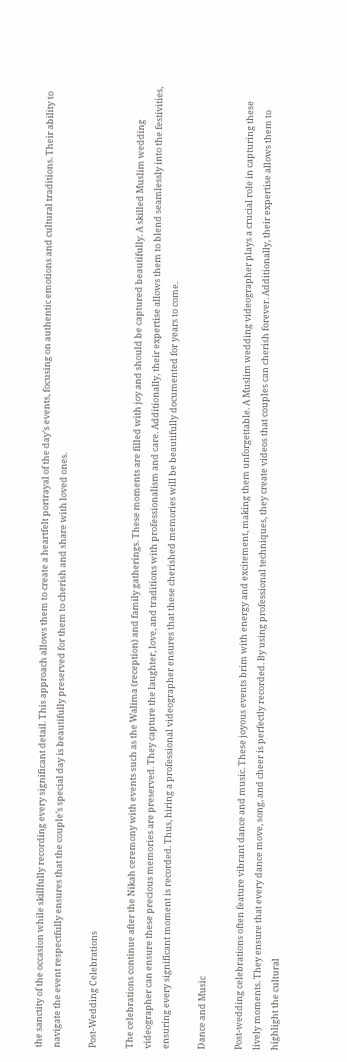the sanctity of the occasion while skillfully recording every significant detail. This approach allows them to create a heartfelt portrayal of the day’s events, focusing on authentic emotions and cultural traditions. Their ability to navigate the event respectfully ensures that the couple’s special day is beautifully preserved for them to cherish and share with loved ones.

Post-Wedding Celebrations

The celebrations continue after the Nikah ceremony with events such as the Walima (reception) and family gatherings. These moments are filled with joy and should be captured beautifully. A skilled Muslim wedding videographer can ensure these precious memories are preserved. They capture the laughter, love, and traditions with professionalism and care. Additionally, their expertise allows them to blend seamlessly into the festivities, ensuring every significant moment is recorded. Thus, hiring a professional videographer ensures that these cherished memories will be beautifully documented for years to come.

Dance and Music

Post-wedding celebrations often feature vibrant dance and music. These joyous events brim with energy and excitement, making them unforgettable. A Muslim wedding videographer plays a crucial role in capturing these lively moments. They ensure that every dance move, song, and cheer is perfectly recorded. By using professional techniques, they create videos that couples can cherish forever. Additionally, their expertise allows them to highlight the cultural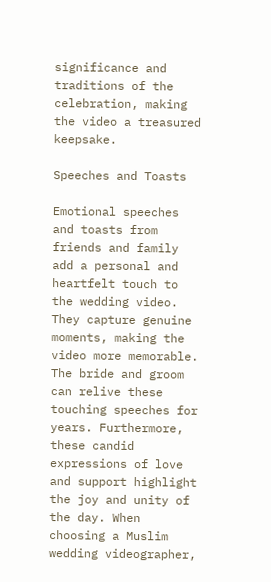significance and traditions of the celebration, making the video a treasured keepsake.

Speeches and Toasts

Emotional speeches and toasts from friends and family add a personal and heartfelt touch to the wedding video. They capture genuine moments, making the video more memorable. The bride and groom can relive these touching speeches for years. Furthermore, these candid expressions of love and support highlight the joy and unity of the day. When choosing a Muslim wedding videographer,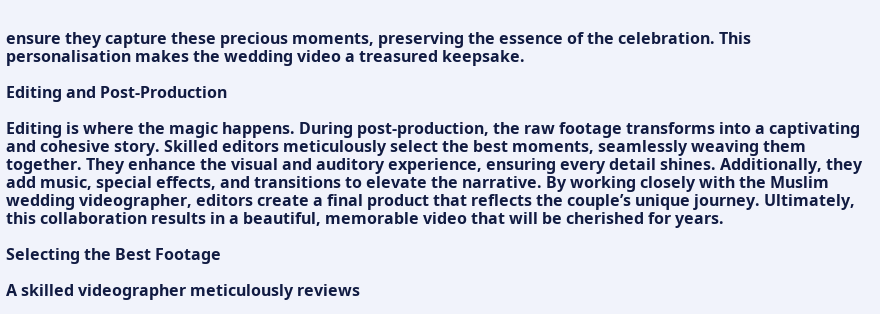ensure they capture these precious moments, preserving the essence of the celebration. This personalisation makes the wedding video a treasured keepsake.

Editing and Post-Production

Editing is where the magic happens. During post-production, the raw footage transforms into a captivating and cohesive story. Skilled editors meticulously select the best moments, seamlessly weaving them together. They enhance the visual and auditory experience, ensuring every detail shines. Additionally, they add music, special effects, and transitions to elevate the narrative. By working closely with the Muslim wedding videographer, editors create a final product that reflects the couple’s unique journey. Ultimately, this collaboration results in a beautiful, memorable video that will be cherished for years.

Selecting the Best Footage

A skilled videographer meticulously reviews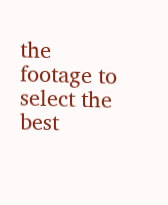the footage to select the best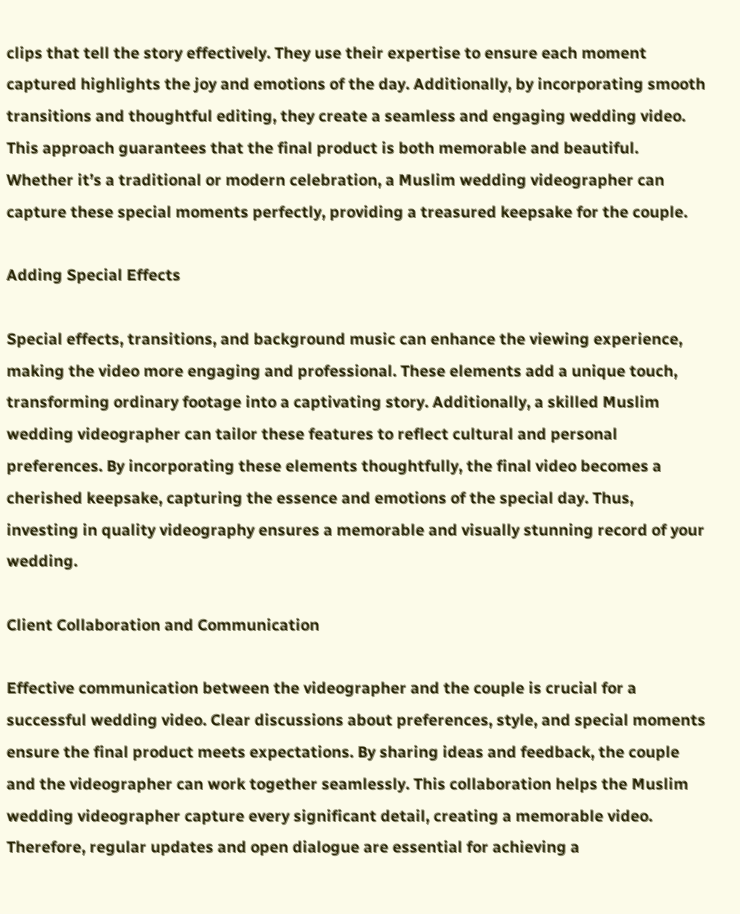clips that tell the story effectively. They use their expertise to ensure each moment captured highlights the joy and emotions of the day. Additionally, by incorporating smooth transitions and thoughtful editing, they create a seamless and engaging wedding video. This approach guarantees that the final product is both memorable and beautiful. Whether it’s a traditional or modern celebration, a Muslim wedding videographer can capture these special moments perfectly, providing a treasured keepsake for the couple.

Adding Special Effects

Special effects, transitions, and background music can enhance the viewing experience, making the video more engaging and professional. These elements add a unique touch, transforming ordinary footage into a captivating story. Additionally, a skilled Muslim wedding videographer can tailor these features to reflect cultural and personal preferences. By incorporating these elements thoughtfully, the final video becomes a cherished keepsake, capturing the essence and emotions of the special day. Thus, investing in quality videography ensures a memorable and visually stunning record of your wedding.

Client Collaboration and Communication

Effective communication between the videographer and the couple is crucial for a successful wedding video. Clear discussions about preferences, style, and special moments ensure the final product meets expectations. By sharing ideas and feedback, the couple and the videographer can work together seamlessly. This collaboration helps the Muslim wedding videographer capture every significant detail, creating a memorable video. Therefore, regular updates and open dialogue are essential for achieving a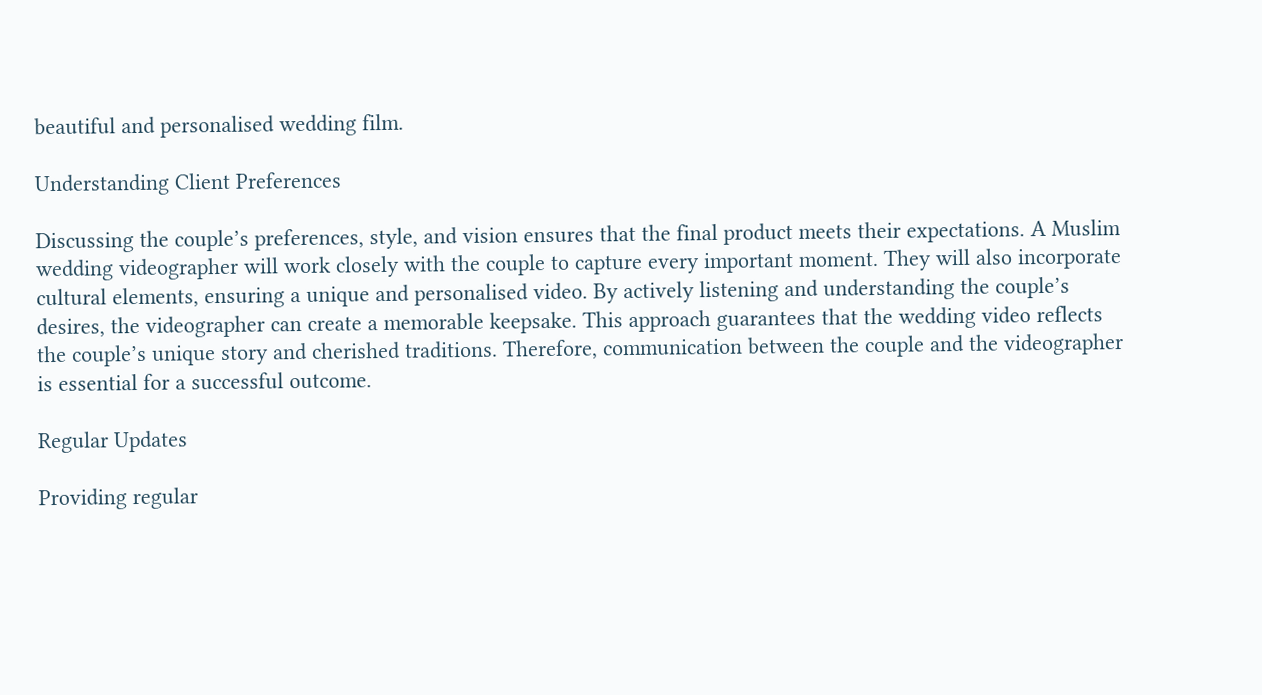beautiful and personalised wedding film.

Understanding Client Preferences

Discussing the couple’s preferences, style, and vision ensures that the final product meets their expectations. A Muslim wedding videographer will work closely with the couple to capture every important moment. They will also incorporate cultural elements, ensuring a unique and personalised video. By actively listening and understanding the couple’s desires, the videographer can create a memorable keepsake. This approach guarantees that the wedding video reflects the couple’s unique story and cherished traditions. Therefore, communication between the couple and the videographer is essential for a successful outcome.

Regular Updates

Providing regular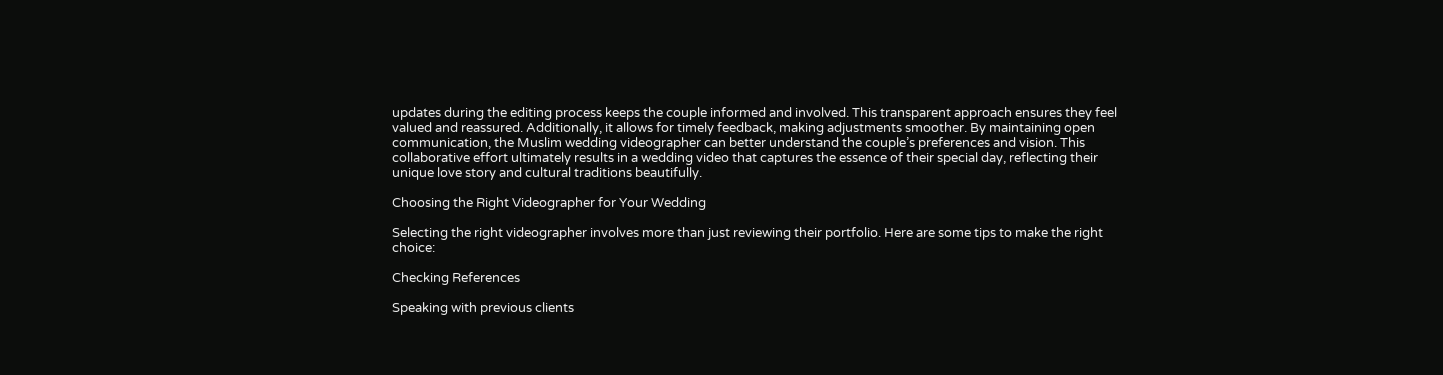updates during the editing process keeps the couple informed and involved. This transparent approach ensures they feel valued and reassured. Additionally, it allows for timely feedback, making adjustments smoother. By maintaining open communication, the Muslim wedding videographer can better understand the couple’s preferences and vision. This collaborative effort ultimately results in a wedding video that captures the essence of their special day, reflecting their unique love story and cultural traditions beautifully.

Choosing the Right Videographer for Your Wedding

Selecting the right videographer involves more than just reviewing their portfolio. Here are some tips to make the right choice:

Checking References

Speaking with previous clients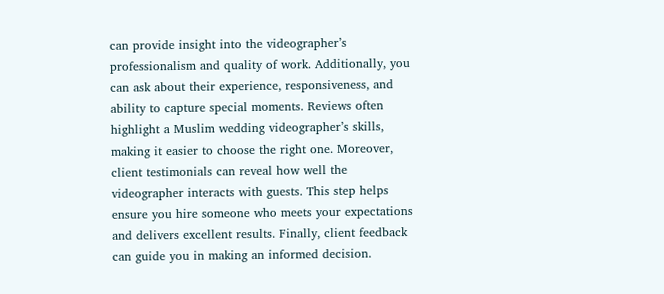can provide insight into the videographer’s professionalism and quality of work. Additionally, you can ask about their experience, responsiveness, and ability to capture special moments. Reviews often highlight a Muslim wedding videographer’s skills, making it easier to choose the right one. Moreover, client testimonials can reveal how well the videographer interacts with guests. This step helps ensure you hire someone who meets your expectations and delivers excellent results. Finally, client feedback can guide you in making an informed decision.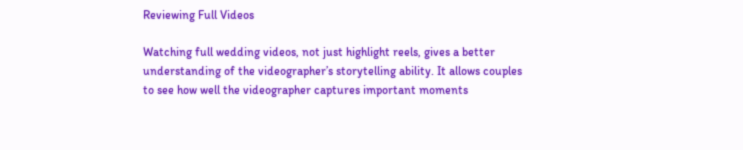Reviewing Full Videos

Watching full wedding videos, not just highlight reels, gives a better understanding of the videographer’s storytelling ability. It allows couples to see how well the videographer captures important moments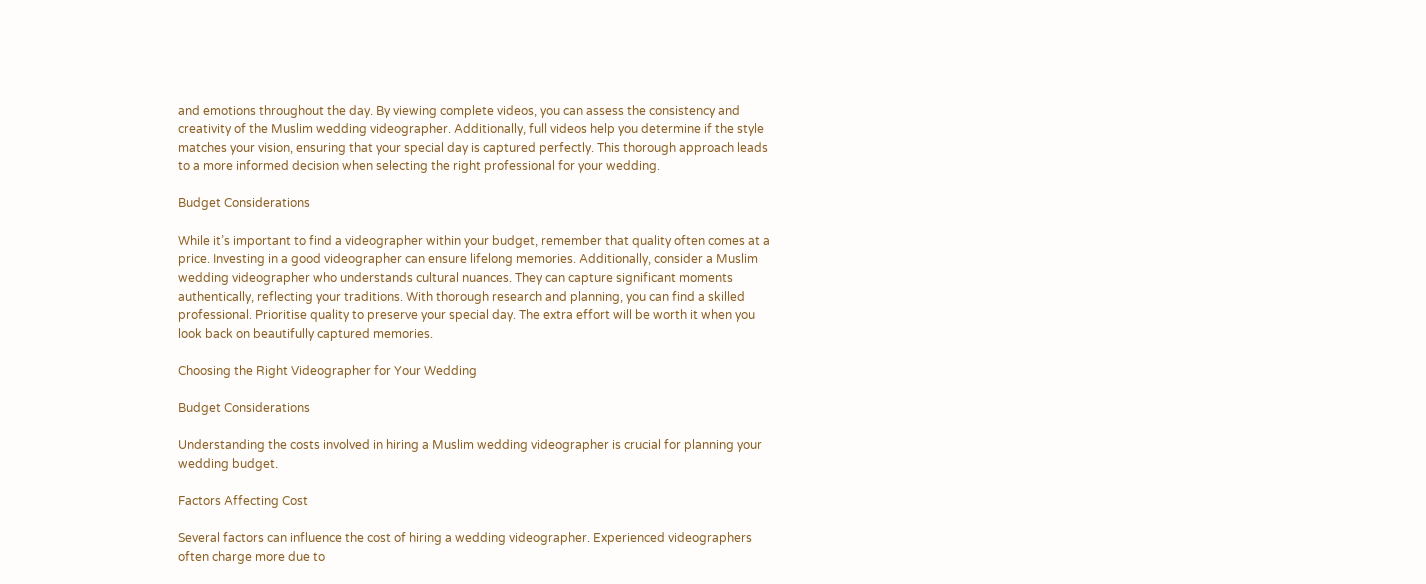and emotions throughout the day. By viewing complete videos, you can assess the consistency and creativity of the Muslim wedding videographer. Additionally, full videos help you determine if the style matches your vision, ensuring that your special day is captured perfectly. This thorough approach leads to a more informed decision when selecting the right professional for your wedding.

Budget Considerations

While it’s important to find a videographer within your budget, remember that quality often comes at a price. Investing in a good videographer can ensure lifelong memories. Additionally, consider a Muslim wedding videographer who understands cultural nuances. They can capture significant moments authentically, reflecting your traditions. With thorough research and planning, you can find a skilled professional. Prioritise quality to preserve your special day. The extra effort will be worth it when you look back on beautifully captured memories.

Choosing the Right Videographer for Your Wedding

Budget Considerations

Understanding the costs involved in hiring a Muslim wedding videographer is crucial for planning your wedding budget.

Factors Affecting Cost

Several factors can influence the cost of hiring a wedding videographer. Experienced videographers often charge more due to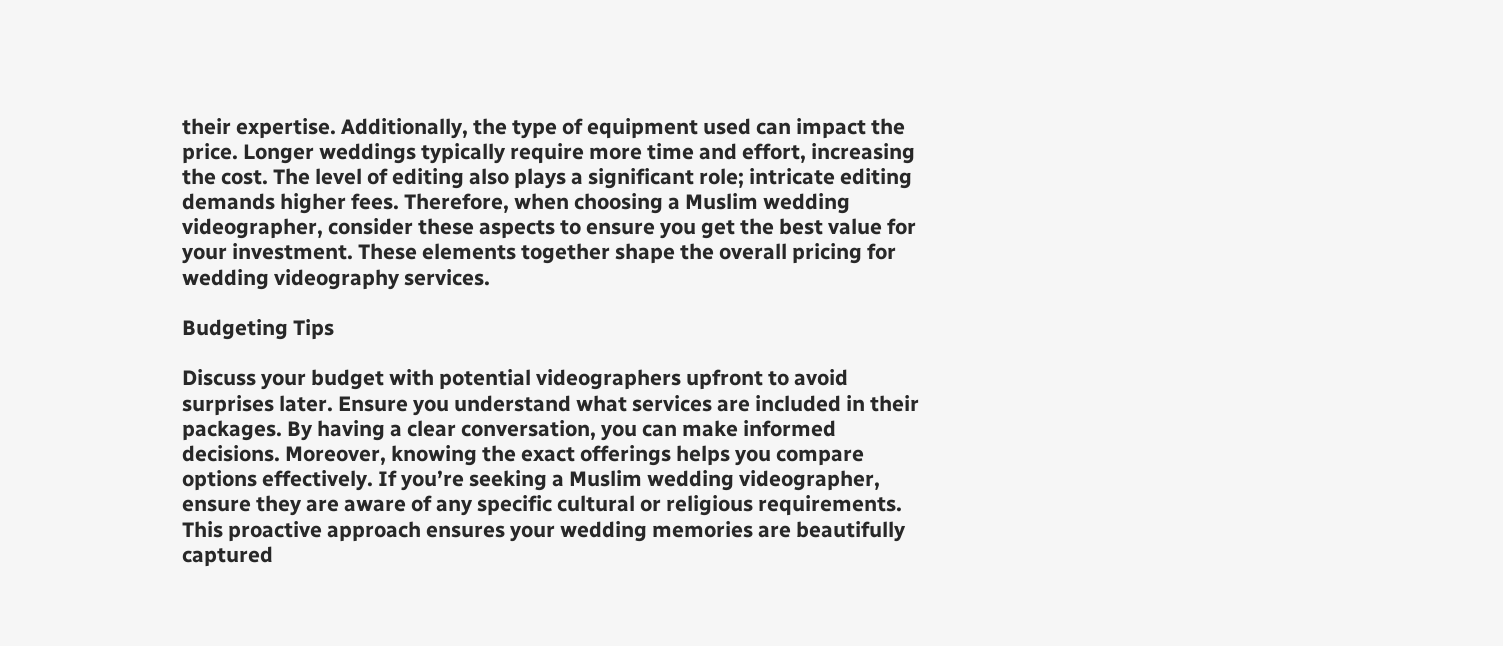their expertise. Additionally, the type of equipment used can impact the price. Longer weddings typically require more time and effort, increasing the cost. The level of editing also plays a significant role; intricate editing demands higher fees. Therefore, when choosing a Muslim wedding videographer, consider these aspects to ensure you get the best value for your investment. These elements together shape the overall pricing for wedding videography services.

Budgeting Tips

Discuss your budget with potential videographers upfront to avoid surprises later. Ensure you understand what services are included in their packages. By having a clear conversation, you can make informed decisions. Moreover, knowing the exact offerings helps you compare options effectively. If you’re seeking a Muslim wedding videographer, ensure they are aware of any specific cultural or religious requirements. This proactive approach ensures your wedding memories are beautifully captured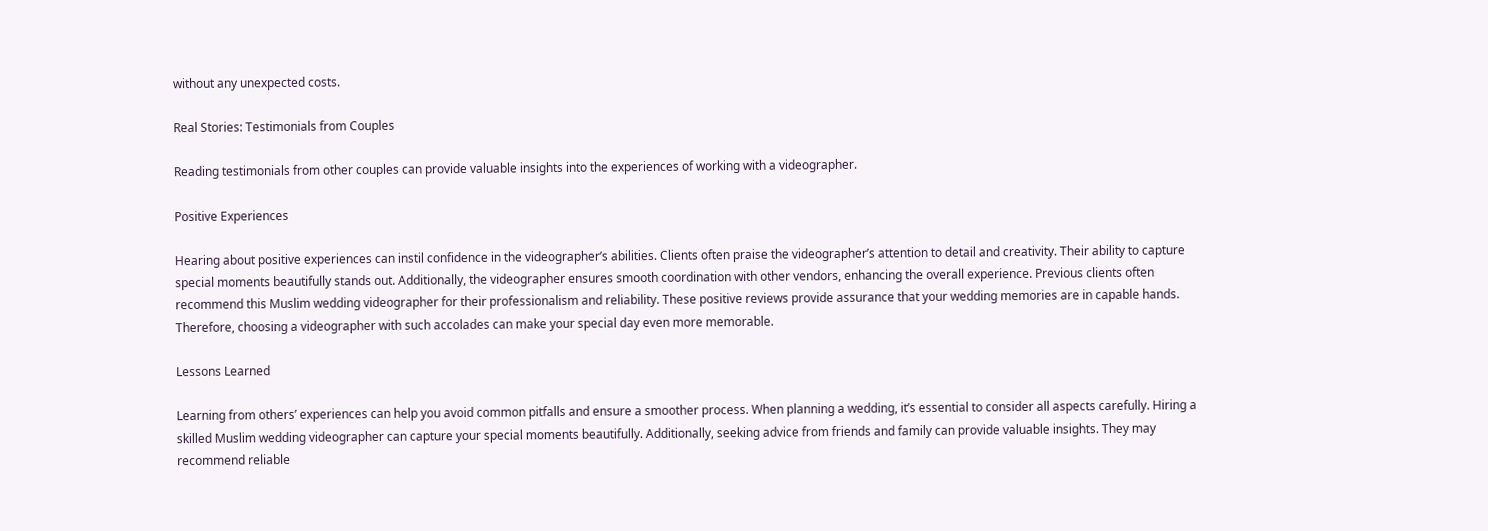without any unexpected costs.

Real Stories: Testimonials from Couples

Reading testimonials from other couples can provide valuable insights into the experiences of working with a videographer.

Positive Experiences

Hearing about positive experiences can instil confidence in the videographer’s abilities. Clients often praise the videographer’s attention to detail and creativity. Their ability to capture special moments beautifully stands out. Additionally, the videographer ensures smooth coordination with other vendors, enhancing the overall experience. Previous clients often recommend this Muslim wedding videographer for their professionalism and reliability. These positive reviews provide assurance that your wedding memories are in capable hands. Therefore, choosing a videographer with such accolades can make your special day even more memorable.

Lessons Learned

Learning from others’ experiences can help you avoid common pitfalls and ensure a smoother process. When planning a wedding, it’s essential to consider all aspects carefully. Hiring a skilled Muslim wedding videographer can capture your special moments beautifully. Additionally, seeking advice from friends and family can provide valuable insights. They may recommend reliable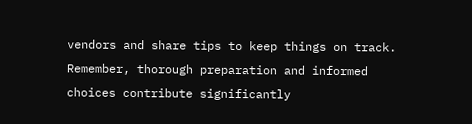vendors and share tips to keep things on track. Remember, thorough preparation and informed choices contribute significantly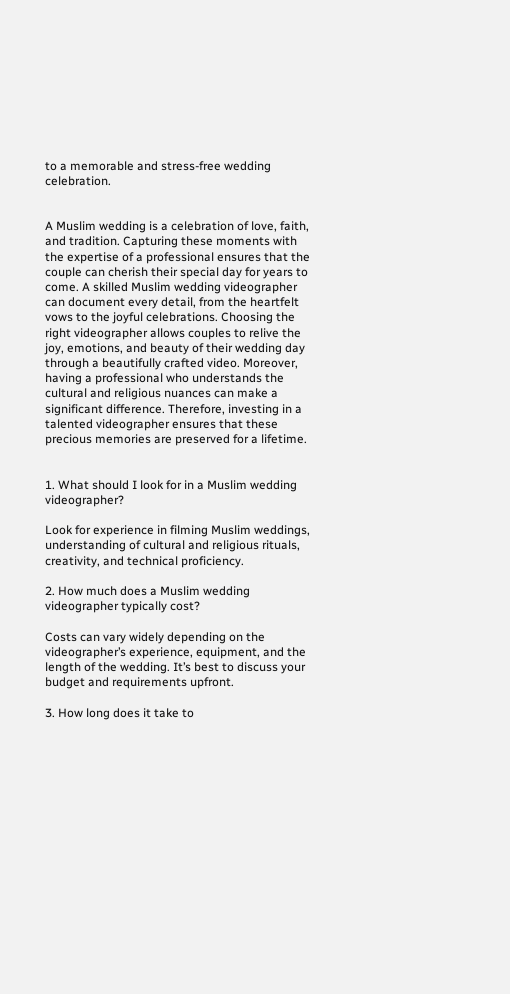to a memorable and stress-free wedding celebration.


A Muslim wedding is a celebration of love, faith, and tradition. Capturing these moments with the expertise of a professional ensures that the couple can cherish their special day for years to come. A skilled Muslim wedding videographer can document every detail, from the heartfelt vows to the joyful celebrations. Choosing the right videographer allows couples to relive the joy, emotions, and beauty of their wedding day through a beautifully crafted video. Moreover, having a professional who understands the cultural and religious nuances can make a significant difference. Therefore, investing in a talented videographer ensures that these precious memories are preserved for a lifetime.


1. What should I look for in a Muslim wedding videographer?

Look for experience in filming Muslim weddings, understanding of cultural and religious rituals, creativity, and technical proficiency.

2. How much does a Muslim wedding videographer typically cost?

Costs can vary widely depending on the videographer’s experience, equipment, and the length of the wedding. It’s best to discuss your budget and requirements upfront.

3. How long does it take to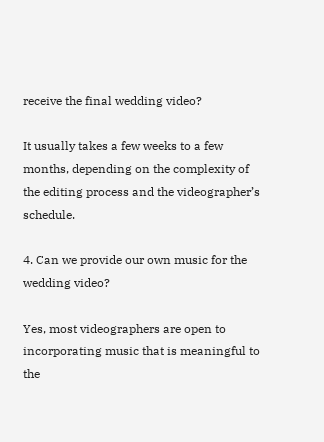receive the final wedding video?

It usually takes a few weeks to a few months, depending on the complexity of the editing process and the videographer’s schedule.

4. Can we provide our own music for the wedding video?

Yes, most videographers are open to incorporating music that is meaningful to the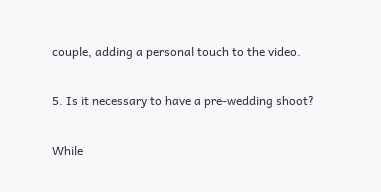couple, adding a personal touch to the video.

5. Is it necessary to have a pre-wedding shoot?

While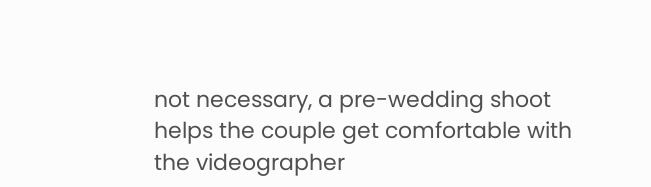not necessary, a pre-wedding shoot helps the couple get comfortable with the videographer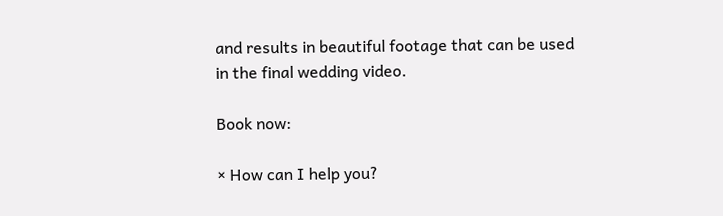and results in beautiful footage that can be used in the final wedding video.

Book now:

× How can I help you?